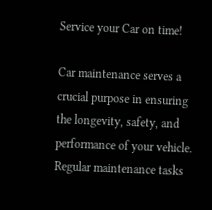Service your Car on time!

Car maintenance serves a crucial purpose in ensuring the longevity, safety, and performance of your vehicle. Regular maintenance tasks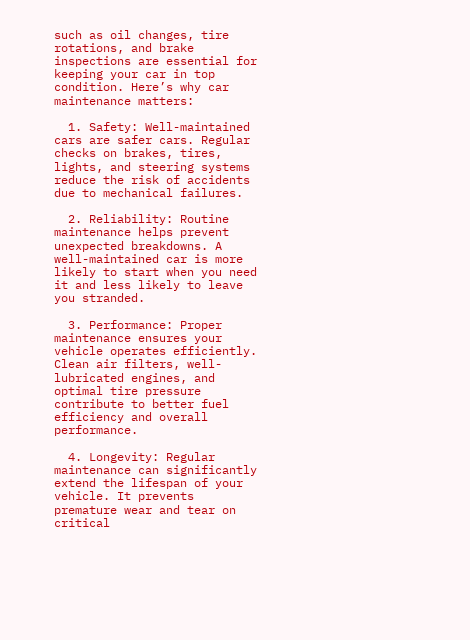such as oil changes, tire rotations, and brake inspections are essential for keeping your car in top condition. Here’s why car maintenance matters:

  1. Safety: Well-maintained cars are safer cars. Regular checks on brakes, tires, lights, and steering systems reduce the risk of accidents due to mechanical failures.

  2. Reliability: Routine maintenance helps prevent unexpected breakdowns. A well-maintained car is more likely to start when you need it and less likely to leave you stranded.

  3. Performance: Proper maintenance ensures your vehicle operates efficiently. Clean air filters, well-lubricated engines, and optimal tire pressure contribute to better fuel efficiency and overall performance.

  4. Longevity: Regular maintenance can significantly extend the lifespan of your vehicle. It prevents premature wear and tear on critical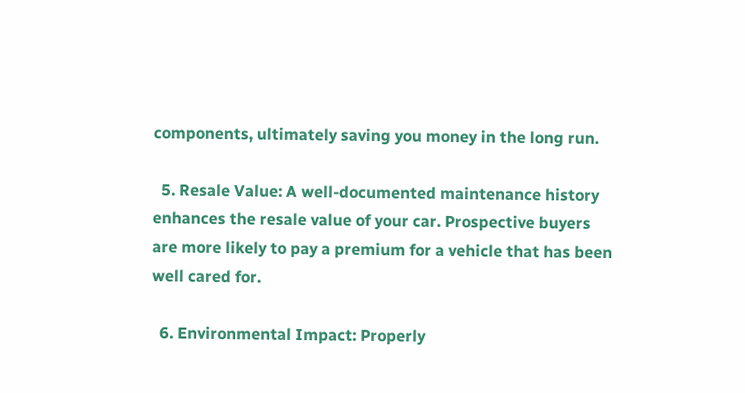components, ultimately saving you money in the long run.

  5. Resale Value: A well-documented maintenance history enhances the resale value of your car. Prospective buyers are more likely to pay a premium for a vehicle that has been well cared for.

  6. Environmental Impact: Properly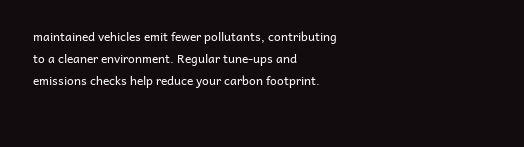maintained vehicles emit fewer pollutants, contributing to a cleaner environment. Regular tune-ups and emissions checks help reduce your carbon footprint.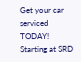Get your car serviced TODAY! Starting at SRD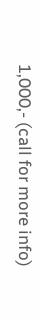1,000,- (call for more info)